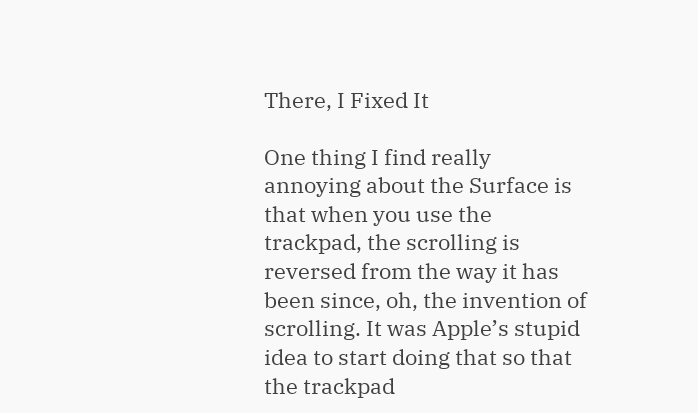There, I Fixed It

One thing I find really annoying about the Surface is that when you use the trackpad, the scrolling is reversed from the way it has been since, oh, the invention of scrolling. It was Apple’s stupid idea to start doing that so that the trackpad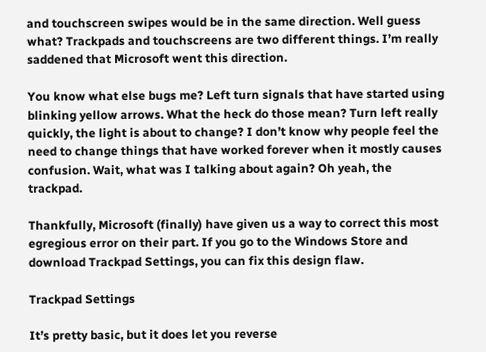and touchscreen swipes would be in the same direction. Well guess what? Trackpads and touchscreens are two different things. I’m really saddened that Microsoft went this direction.

You know what else bugs me? Left turn signals that have started using blinking yellow arrows. What the heck do those mean? Turn left really quickly, the light is about to change? I don’t know why people feel the need to change things that have worked forever when it mostly causes confusion. Wait, what was I talking about again? Oh yeah, the trackpad.

Thankfully, Microsoft (finally) have given us a way to correct this most egregious error on their part. If you go to the Windows Store and download Trackpad Settings, you can fix this design flaw.

Trackpad Settings

It’s pretty basic, but it does let you reverse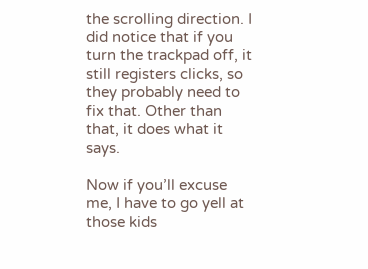the scrolling direction. I did notice that if you turn the trackpad off, it still registers clicks, so they probably need to fix that. Other than that, it does what it says.

Now if you’ll excuse me, I have to go yell at those kids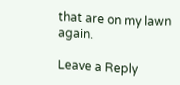that are on my lawn again.

Leave a Reply